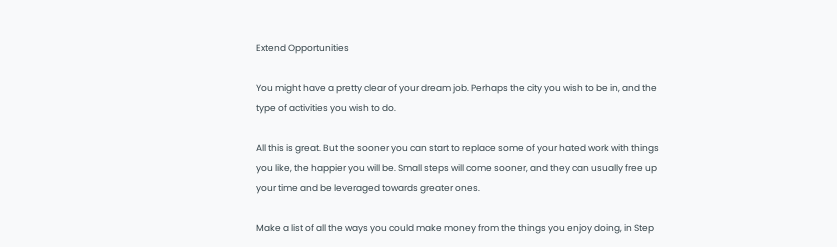Extend Opportunities

You might have a pretty clear of your dream job. Perhaps the city you wish to be in, and the type of activities you wish to do.

All this is great. But the sooner you can start to replace some of your hated work with things you like, the happier you will be. Small steps will come sooner, and they can usually free up your time and be leveraged towards greater ones.

Make a list of all the ways you could make money from the things you enjoy doing, in Step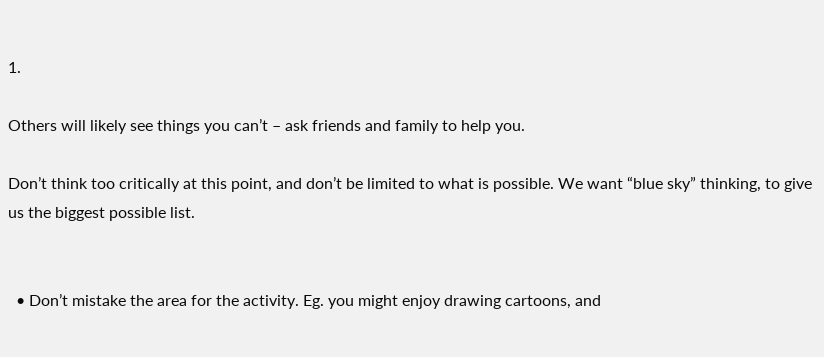1.

Others will likely see things you can’t – ask friends and family to help you.

Don’t think too critically at this point, and don’t be limited to what is possible. We want “blue sky” thinking, to give us the biggest possible list.


  • Don’t mistake the area for the activity. Eg. you might enjoy drawing cartoons, and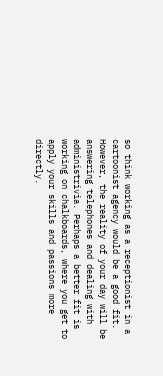so think working as a receptionist in a cartoonist agency would be a good fit. However, the reality of your day will be answering telephones and dealing with administrivia. Perhaps a better fit is working on chalkboards, where you get to apply your skills and passions more directly.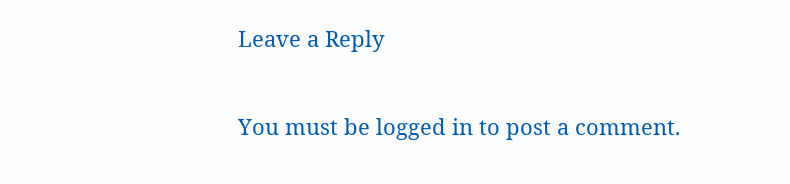Leave a Reply

You must be logged in to post a comment.